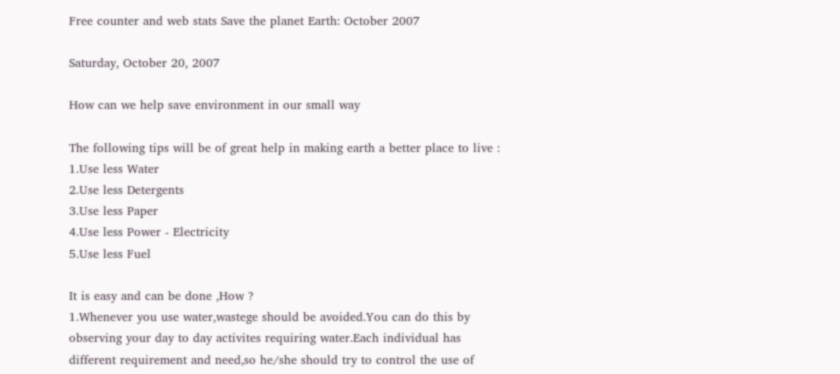Free counter and web stats Save the planet Earth: October 2007

Saturday, October 20, 2007

How can we help save environment in our small way

The following tips will be of great help in making earth a better place to live :
1.Use less Water
2.Use less Detergents
3.Use less Paper
4.Use less Power - Electricity
5.Use less Fuel

It is easy and can be done ,How ?
1.Whenever you use water,wastege should be avoided.You can do this by observing your day to day activites requiring water.Each individual has different requirement and need,so he/she should try to control the use of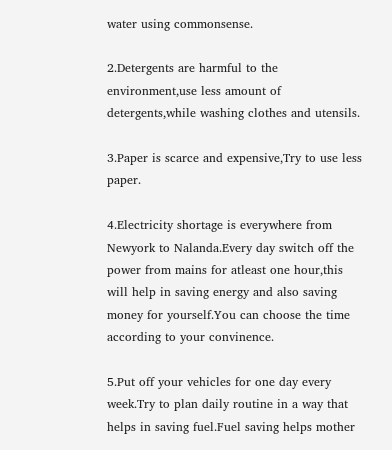water using commonsense.

2.Detergents are harmful to the environment,use less amount of detergents,while washing clothes and utensils.

3.Paper is scarce and expensive,Try to use less paper.

4.Electricity shortage is everywhere from Newyork to Nalanda.Every day switch off the power from mains for atleast one hour,this will help in saving energy and also saving money for yourself.You can choose the time according to your convinence.

5.Put off your vehicles for one day every week.Try to plan daily routine in a way that helps in saving fuel.Fuel saving helps mother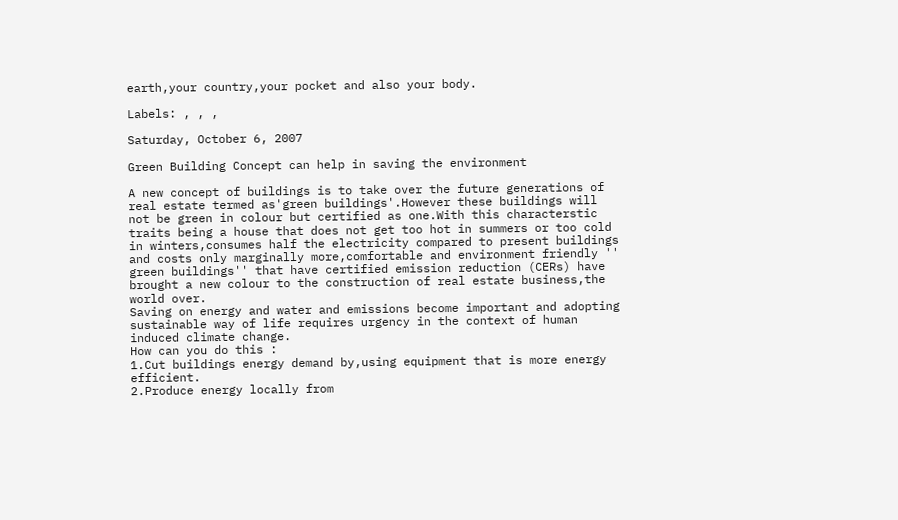earth,your country,your pocket and also your body.

Labels: , , ,

Saturday, October 6, 2007

Green Building Concept can help in saving the environment

A new concept of buildings is to take over the future generations of real estate termed as'green buildings'.However these buildings will not be green in colour but certified as one.With this characterstic traits being a house that does not get too hot in summers or too cold in winters,consumes half the electricity compared to present buildings and costs only marginally more,comfortable and environment friendly '' green buildings'' that have certified emission reduction (CERs) have brought a new colour to the construction of real estate business,the world over.
Saving on energy and water and emissions become important and adopting sustainable way of life requires urgency in the context of human induced climate change.
How can you do this :
1.Cut buildings energy demand by,using equipment that is more energy efficient.
2.Produce energy locally from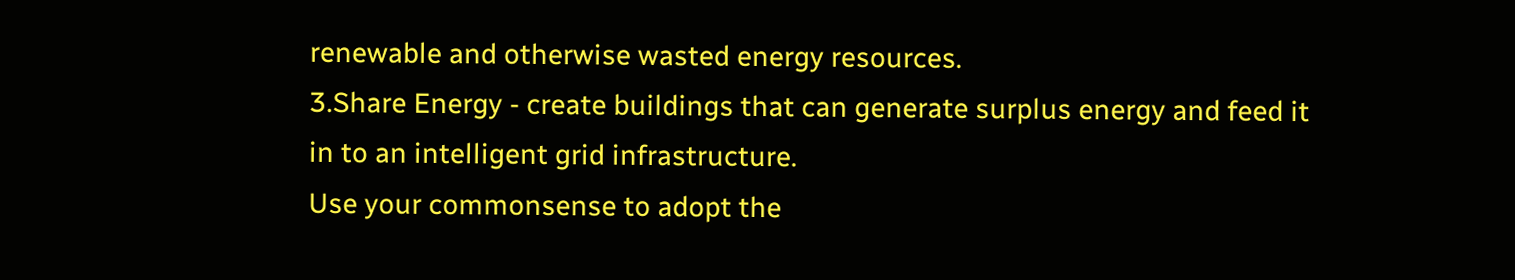renewable and otherwise wasted energy resources.
3.Share Energy - create buildings that can generate surplus energy and feed it in to an intelligent grid infrastructure.
Use your commonsense to adopt the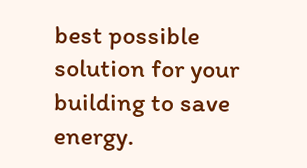best possible solution for your building to save energy.